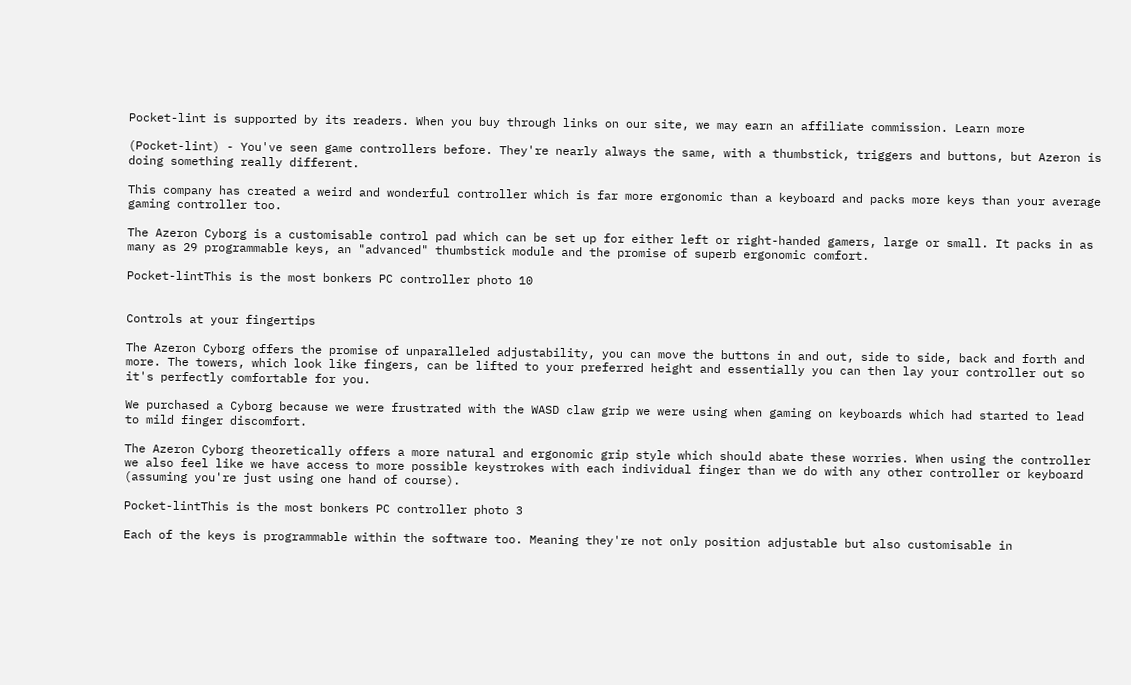Pocket-lint is supported by its readers. When you buy through links on our site, we may earn an affiliate commission. Learn more

(Pocket-lint) - You've seen game controllers before. They're nearly always the same, with a thumbstick, triggers and buttons, but Azeron is doing something really different.

This company has created a weird and wonderful controller which is far more ergonomic than a keyboard and packs more keys than your average gaming controller too.

The Azeron Cyborg is a customisable control pad which can be set up for either left or right-handed gamers, large or small. It packs in as many as 29 programmable keys, an "advanced" thumbstick module and the promise of superb ergonomic comfort.

Pocket-lintThis is the most bonkers PC controller photo 10


Controls at your fingertips

The Azeron Cyborg offers the promise of unparalleled adjustability, you can move the buttons in and out, side to side, back and forth and more. The towers, which look like fingers, can be lifted to your preferred height and essentially you can then lay your controller out so it's perfectly comfortable for you.

We purchased a Cyborg because we were frustrated with the WASD claw grip we were using when gaming on keyboards which had started to lead to mild finger discomfort.

The Azeron Cyborg theoretically offers a more natural and ergonomic grip style which should abate these worries. When using the controller we also feel like we have access to more possible keystrokes with each individual finger than we do with any other controller or keyboard (assuming you're just using one hand of course).

Pocket-lintThis is the most bonkers PC controller photo 3

Each of the keys is programmable within the software too. Meaning they're not only position adjustable but also customisable in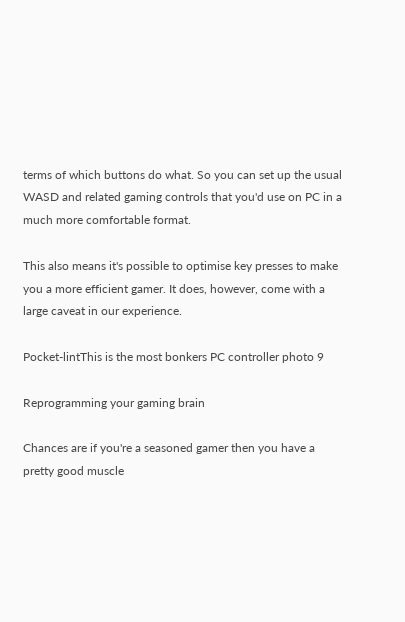terms of which buttons do what. So you can set up the usual WASD and related gaming controls that you'd use on PC in a much more comfortable format.

This also means it's possible to optimise key presses to make you a more efficient gamer. It does, however, come with a large caveat in our experience.

Pocket-lintThis is the most bonkers PC controller photo 9

Reprogramming your gaming brain

Chances are if you're a seasoned gamer then you have a pretty good muscle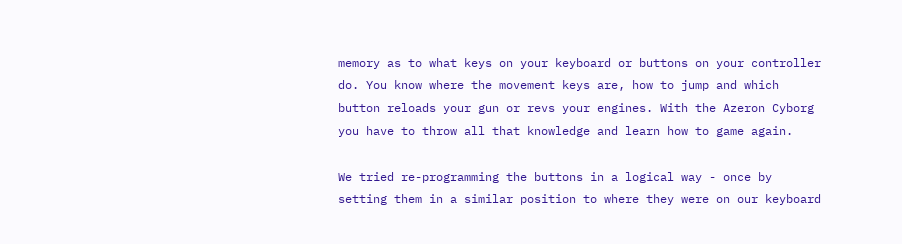memory as to what keys on your keyboard or buttons on your controller do. You know where the movement keys are, how to jump and which button reloads your gun or revs your engines. With the Azeron Cyborg you have to throw all that knowledge and learn how to game again.

We tried re-programming the buttons in a logical way - once by setting them in a similar position to where they were on our keyboard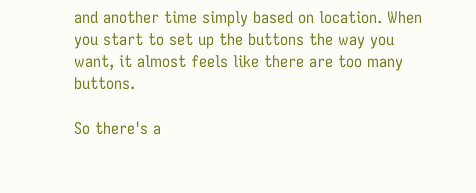and another time simply based on location. When you start to set up the buttons the way you want, it almost feels like there are too many buttons.

So there's a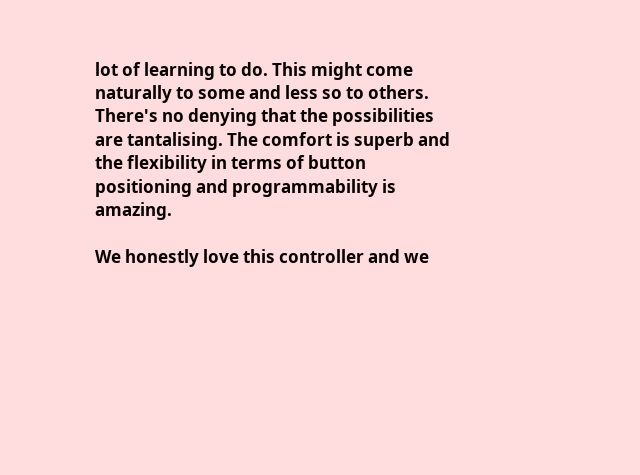lot of learning to do. This might come naturally to some and less so to others. There's no denying that the possibilities are tantalising. The comfort is superb and the flexibility in terms of button positioning and programmability is amazing.

We honestly love this controller and we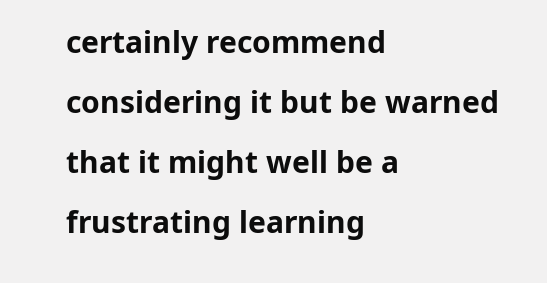certainly recommend considering it but be warned that it might well be a frustrating learning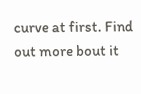curve at first. Find out more bout it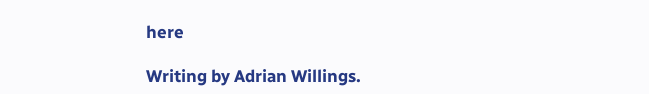here

Writing by Adrian Willings.